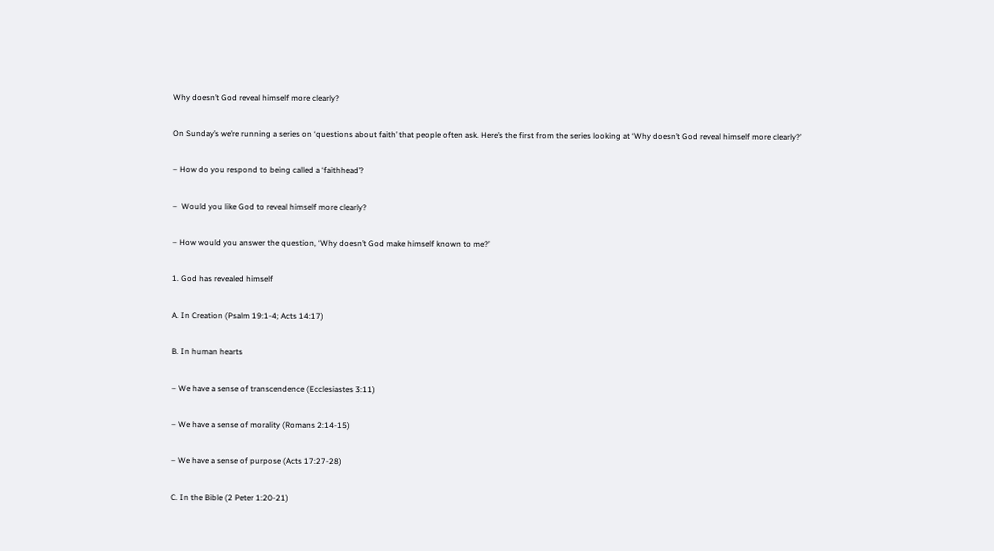Why doesn’t God reveal himself more clearly?

On Sunday’s we’re running a series on ‘questions about faith’ that people often ask. Here’s the first from the series looking at ‘Why doesn’t God reveal himself more clearly?’

– How do you respond to being called a ‘faithhead’?

–  Would you like God to reveal himself more clearly?

– How would you answer the question, ‘Why doesn’t God make himself known to me?’

1. God has revealed himself

A. In Creation (Psalm 19:1-4; Acts 14:17)

B. In human hearts

– We have a sense of transcendence (Ecclesiastes 3:11)

– We have a sense of morality (Romans 2:14-15)

– We have a sense of purpose (Acts 17:27-28)

C. In the Bible (2 Peter 1:20-21)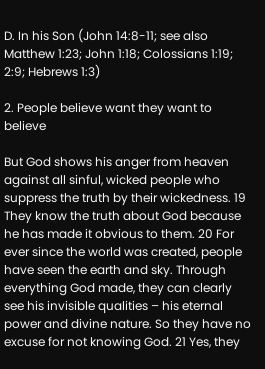D. In his Son (John 14:8-11; see also Matthew 1:23; John 1:18; Colossians 1:19; 2:9; Hebrews 1:3)

2. People believe want they want to believe

But God shows his anger from heaven against all sinful, wicked people who suppress the truth by their wickedness. 19 They know the truth about God because he has made it obvious to them. 20 For ever since the world was created, people have seen the earth and sky. Through everything God made, they can clearly see his invisible qualities – his eternal power and divine nature. So they have no excuse for not knowing God. 21 Yes, they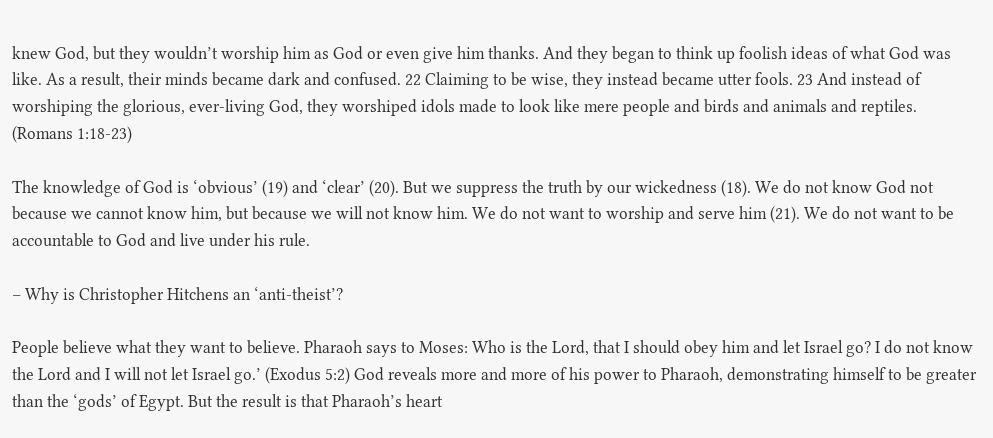knew God, but they wouldn’t worship him as God or even give him thanks. And they began to think up foolish ideas of what God was like. As a result, their minds became dark and confused. 22 Claiming to be wise, they instead became utter fools. 23 And instead of worshiping the glorious, ever-living God, they worshiped idols made to look like mere people and birds and animals and reptiles. (Romans 1:18-23)

The knowledge of God is ‘obvious’ (19) and ‘clear’ (20). But we suppress the truth by our wickedness (18). We do not know God not because we cannot know him, but because we will not know him. We do not want to worship and serve him (21). We do not want to be accountable to God and live under his rule.

– Why is Christopher Hitchens an ‘anti-theist’?

People believe what they want to believe. Pharaoh says to Moses: Who is the Lord, that I should obey him and let Israel go? I do not know the Lord and I will not let Israel go.’ (Exodus 5:2) God reveals more and more of his power to Pharaoh, demonstrating himself to be greater than the ‘gods’ of Egypt. But the result is that Pharaoh’s heart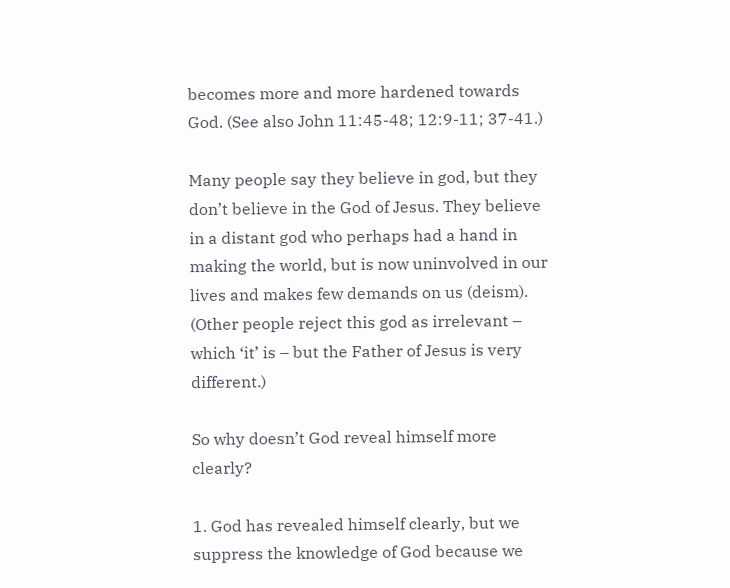becomes more and more hardened towards God. (See also John 11:45-48; 12:9-11; 37-41.)

Many people say they believe in god, but they don’t believe in the God of Jesus. They believe in a distant god who perhaps had a hand in making the world, but is now uninvolved in our lives and makes few demands on us (deism). (Other people reject this god as irrelevant – which ‘it’ is – but the Father of Jesus is very different.)

So why doesn’t God reveal himself more clearly?

1. God has revealed himself clearly, but we suppress the knowledge of God because we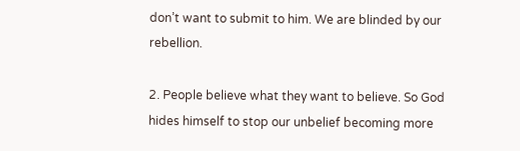don’t want to submit to him. We are blinded by our rebellion.

2. People believe what they want to believe. So God hides himself to stop our unbelief becoming more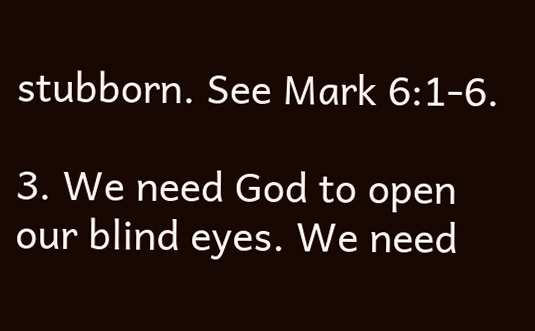stubborn. See Mark 6:1-6.

3. We need God to open our blind eyes. We need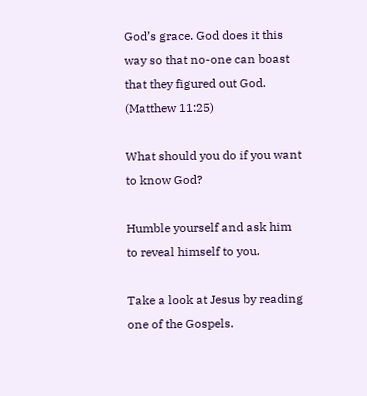God’s grace. God does it this way so that no-one can boast that they figured out God. (Matthew 11:25)

What should you do if you want to know God?

Humble yourself and ask him to reveal himself to you.

Take a look at Jesus by reading one of the Gospels.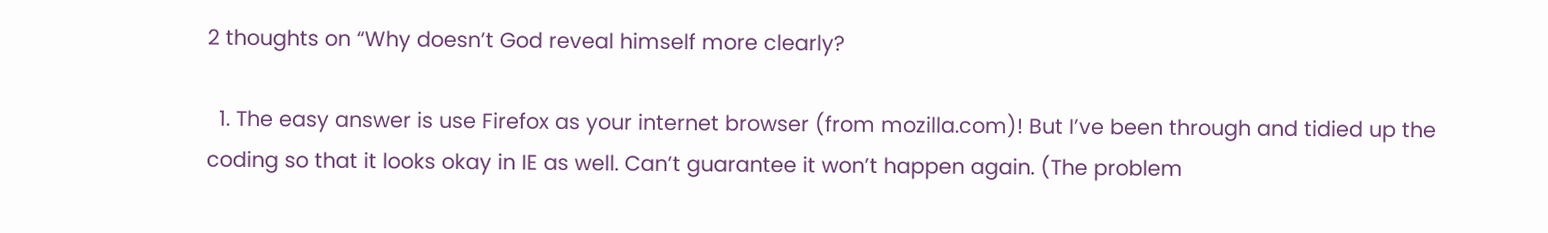2 thoughts on “Why doesn’t God reveal himself more clearly?

  1. The easy answer is use Firefox as your internet browser (from mozilla.com)! But I’ve been through and tidied up the coding so that it looks okay in IE as well. Can’t guarantee it won’t happen again. (The problem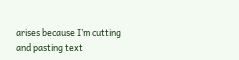arises because I’m cutting and pasting text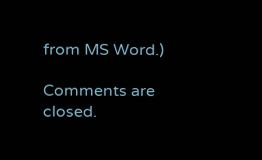from MS Word.)

Comments are closed.